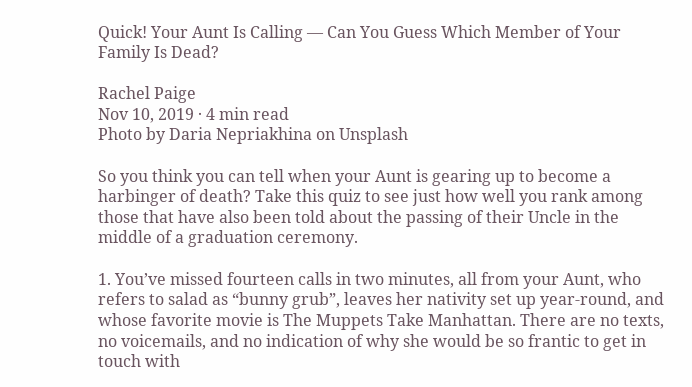Quick! Your Aunt Is Calling — Can You Guess Which Member of Your Family Is Dead?

Rachel Paige
Nov 10, 2019 · 4 min read
Photo by Daria Nepriakhina on Unsplash

So you think you can tell when your Aunt is gearing up to become a harbinger of death? Take this quiz to see just how well you rank among those that have also been told about the passing of their Uncle in the middle of a graduation ceremony.

1. You’ve missed fourteen calls in two minutes, all from your Aunt, who refers to salad as “bunny grub”, leaves her nativity set up year-round, and whose favorite movie is The Muppets Take Manhattan. There are no texts, no voicemails, and no indication of why she would be so frantic to get in touch with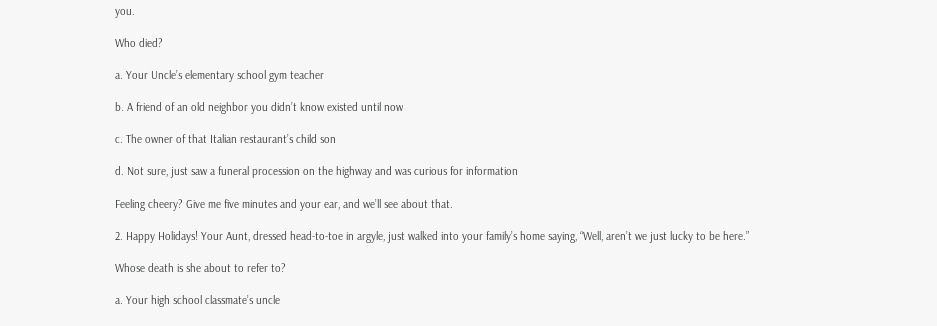you.

Who died?

a. Your Uncle’s elementary school gym teacher

b. A friend of an old neighbor you didn’t know existed until now

c. The owner of that Italian restaurant’s child son

d. Not sure, just saw a funeral procession on the highway and was curious for information

Feeling cheery? Give me five minutes and your ear, and we’ll see about that.

2. Happy Holidays! Your Aunt, dressed head-to-toe in argyle, just walked into your family’s home saying, “Well, aren’t we just lucky to be here.”

Whose death is she about to refer to?

a. Your high school classmate’s uncle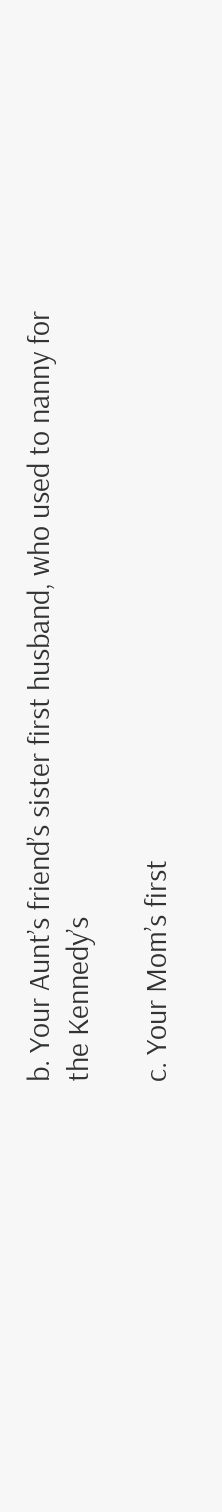b. Your Aunt’s friend’s sister first husband, who used to nanny for the Kennedy’s

c. Your Mom’s first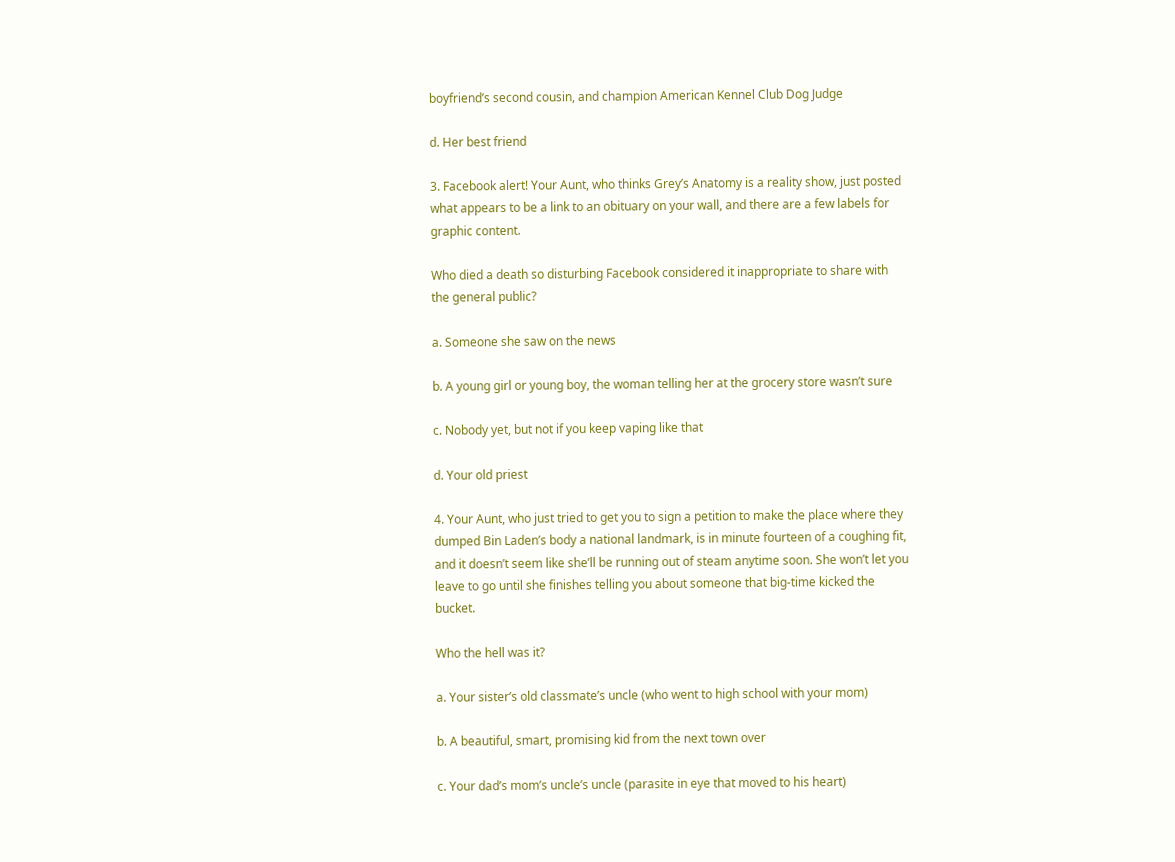boyfriend’s second cousin, and champion American Kennel Club Dog Judge

d. Her best friend

3. Facebook alert! Your Aunt, who thinks Grey’s Anatomy is a reality show, just posted what appears to be a link to an obituary on your wall, and there are a few labels for graphic content.

Who died a death so disturbing Facebook considered it inappropriate to share with the general public?

a. Someone she saw on the news

b. A young girl or young boy, the woman telling her at the grocery store wasn’t sure

c. Nobody yet, but not if you keep vaping like that

d. Your old priest

4. Your Aunt, who just tried to get you to sign a petition to make the place where they dumped Bin Laden’s body a national landmark, is in minute fourteen of a coughing fit, and it doesn’t seem like she’ll be running out of steam anytime soon. She won’t let you leave to go until she finishes telling you about someone that big-time kicked the bucket.

Who the hell was it?

a. Your sister’s old classmate’s uncle (who went to high school with your mom)

b. A beautiful, smart, promising kid from the next town over

c. Your dad’s mom’s uncle’s uncle (parasite in eye that moved to his heart)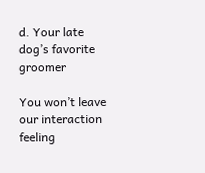d. Your late dog’s favorite groomer

You won’t leave our interaction feeling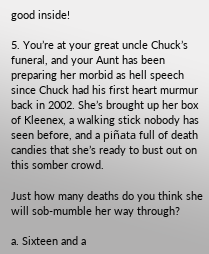good inside!

5. You’re at your great uncle Chuck’s funeral, and your Aunt has been preparing her morbid as hell speech since Chuck had his first heart murmur back in 2002. She’s brought up her box of Kleenex, a walking stick nobody has seen before, and a piñata full of death candies that she’s ready to bust out on this somber crowd.

Just how many deaths do you think she will sob-mumble her way through?

a. Sixteen and a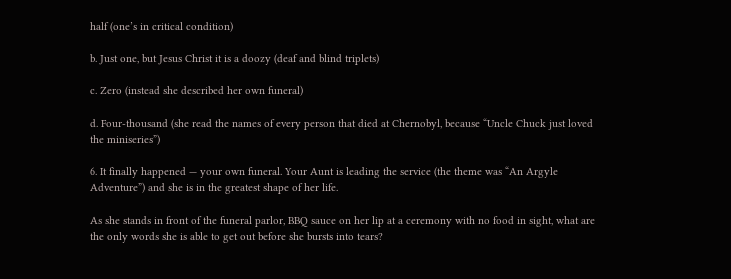half (one’s in critical condition)

b. Just one, but Jesus Christ it is a doozy (deaf and blind triplets)

c. Zero (instead she described her own funeral)

d. Four-thousand (she read the names of every person that died at Chernobyl, because “Uncle Chuck just loved the miniseries”)

6. It finally happened — your own funeral. Your Aunt is leading the service (the theme was “An Argyle Adventure”) and she is in the greatest shape of her life.

As she stands in front of the funeral parlor, BBQ sauce on her lip at a ceremony with no food in sight, what are the only words she is able to get out before she bursts into tears?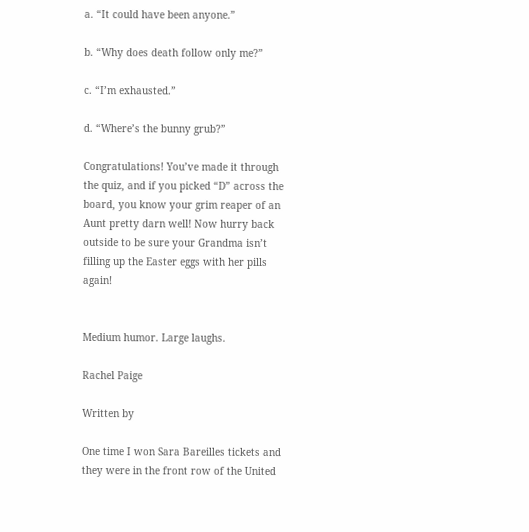a. “It could have been anyone.”

b. “Why does death follow only me?”

c. “I’m exhausted.”

d. “Where’s the bunny grub?”

Congratulations! You’ve made it through the quiz, and if you picked “D” across the board, you know your grim reaper of an Aunt pretty darn well! Now hurry back outside to be sure your Grandma isn’t filling up the Easter eggs with her pills again!


Medium humor. Large laughs.

Rachel Paige

Written by

One time I won Sara Bareilles tickets and they were in the front row of the United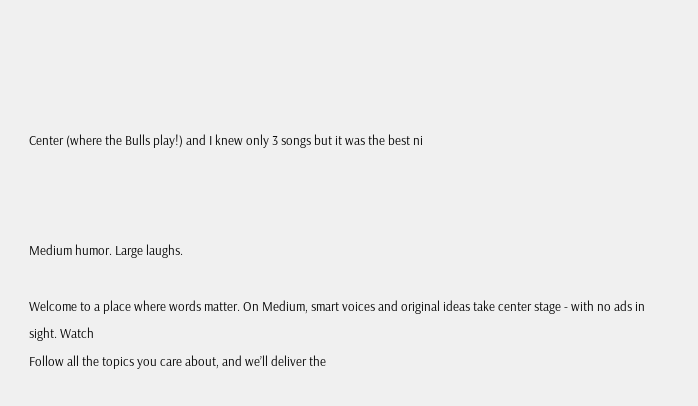Center (where the Bulls play!) and I knew only 3 songs but it was the best ni



Medium humor. Large laughs.

Welcome to a place where words matter. On Medium, smart voices and original ideas take center stage - with no ads in sight. Watch
Follow all the topics you care about, and we’ll deliver the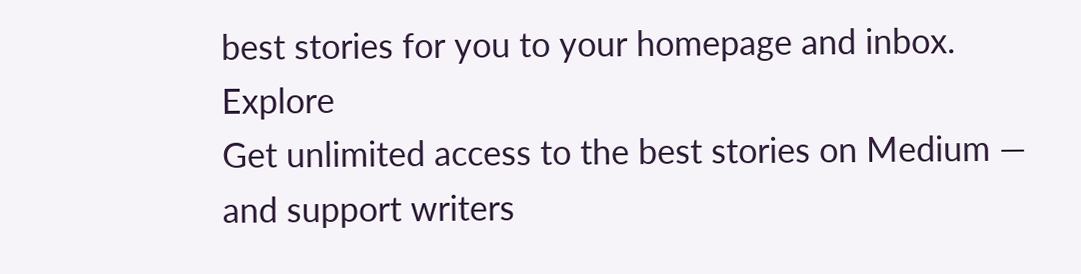best stories for you to your homepage and inbox. Explore
Get unlimited access to the best stories on Medium — and support writers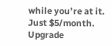while you’re at it. Just $5/month. Upgrade